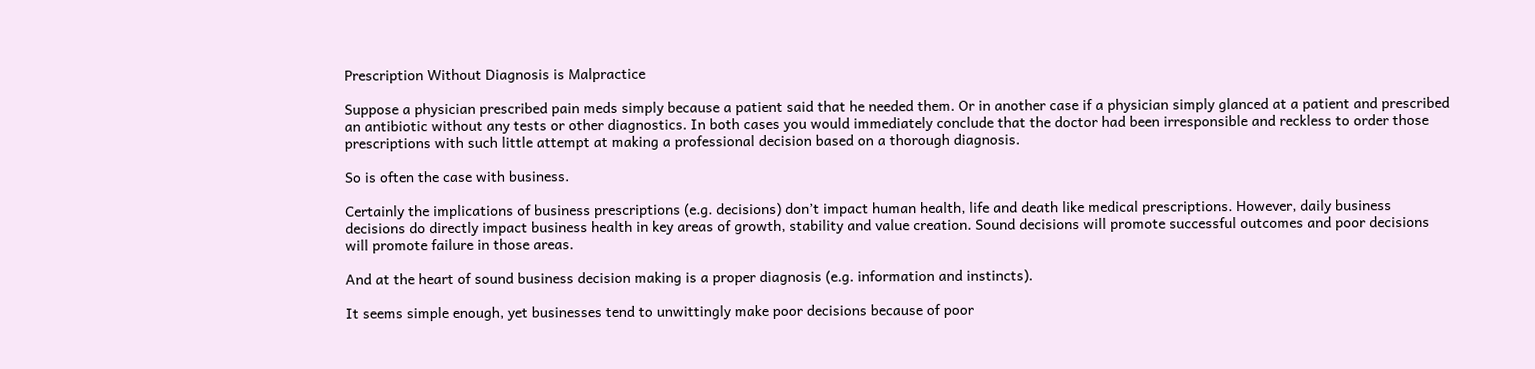Prescription Without Diagnosis is Malpractice

Suppose a physician prescribed pain meds simply because a patient said that he needed them. Or in another case if a physician simply glanced at a patient and prescribed an antibiotic without any tests or other diagnostics. In both cases you would immediately conclude that the doctor had been irresponsible and reckless to order those prescriptions with such little attempt at making a professional decision based on a thorough diagnosis.

So is often the case with business.

Certainly the implications of business prescriptions (e.g. decisions) don’t impact human health, life and death like medical prescriptions. However, daily business decisions do directly impact business health in key areas of growth, stability and value creation. Sound decisions will promote successful outcomes and poor decisions will promote failure in those areas.

And at the heart of sound business decision making is a proper diagnosis (e.g. information and instincts).

It seems simple enough, yet businesses tend to unwittingly make poor decisions because of poor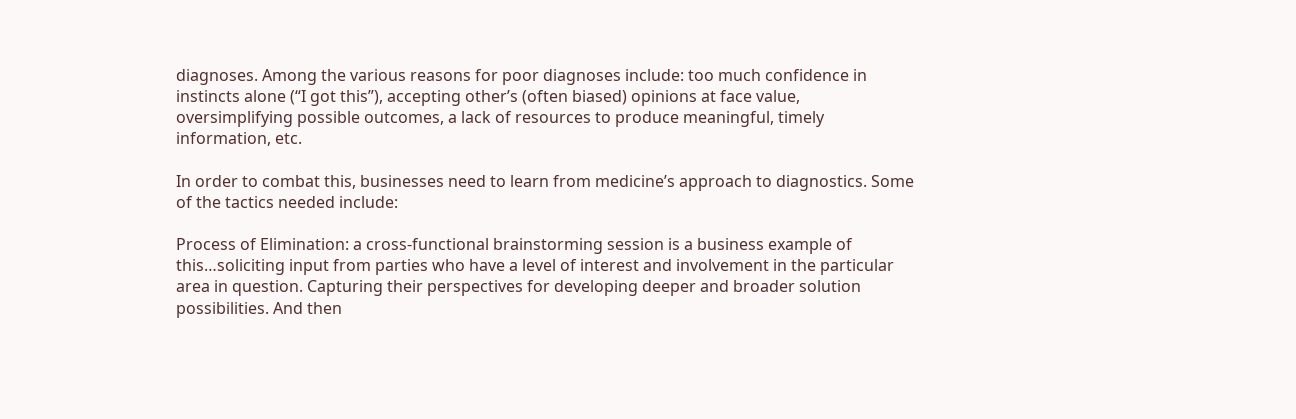diagnoses. Among the various reasons for poor diagnoses include: too much confidence in instincts alone (“I got this”), accepting other’s (often biased) opinions at face value, oversimplifying possible outcomes, a lack of resources to produce meaningful, timely information, etc.

In order to combat this, businesses need to learn from medicine’s approach to diagnostics. Some of the tactics needed include:

Process of Elimination: a cross-functional brainstorming session is a business example of this…soliciting input from parties who have a level of interest and involvement in the particular area in question. Capturing their perspectives for developing deeper and broader solution possibilities. And then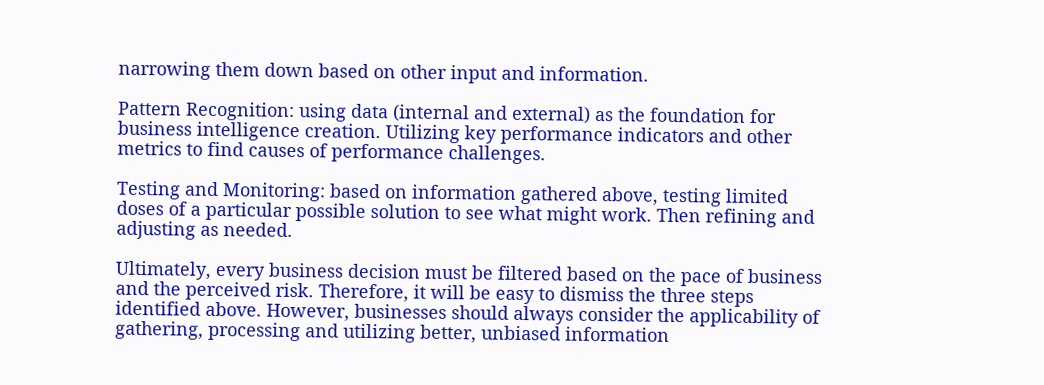narrowing them down based on other input and information.

Pattern Recognition: using data (internal and external) as the foundation for business intelligence creation. Utilizing key performance indicators and other metrics to find causes of performance challenges.

Testing and Monitoring: based on information gathered above, testing limited doses of a particular possible solution to see what might work. Then refining and adjusting as needed.

Ultimately, every business decision must be filtered based on the pace of business and the perceived risk. Therefore, it will be easy to dismiss the three steps identified above. However, businesses should always consider the applicability of gathering, processing and utilizing better, unbiased information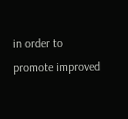in order to promote improved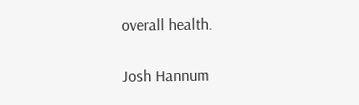overall health.

Josh Hannum